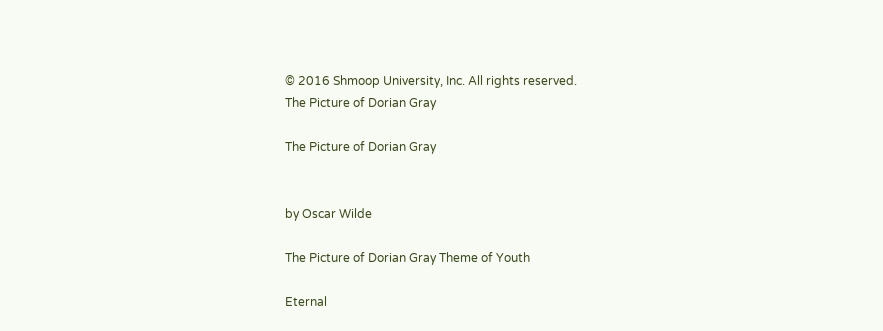© 2016 Shmoop University, Inc. All rights reserved.
The Picture of Dorian Gray

The Picture of Dorian Gray


by Oscar Wilde

The Picture of Dorian Gray Theme of Youth

Eternal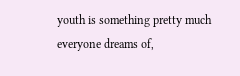youth is something pretty much everyone dreams of,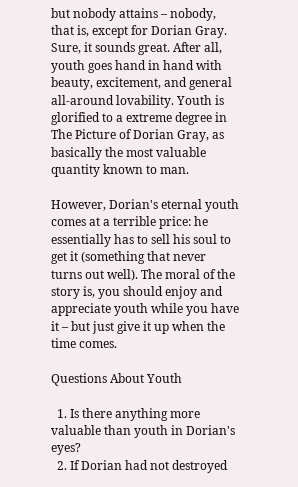but nobody attains – nobody, that is, except for Dorian Gray. Sure, it sounds great. After all, youth goes hand in hand with beauty, excitement, and general all-around lovability. Youth is glorified to a extreme degree in The Picture of Dorian Gray, as basically the most valuable quantity known to man.

However, Dorian's eternal youth comes at a terrible price: he essentially has to sell his soul to get it (something that never turns out well). The moral of the story is, you should enjoy and appreciate youth while you have it – but just give it up when the time comes.

Questions About Youth

  1. Is there anything more valuable than youth in Dorian's eyes?
  2. If Dorian had not destroyed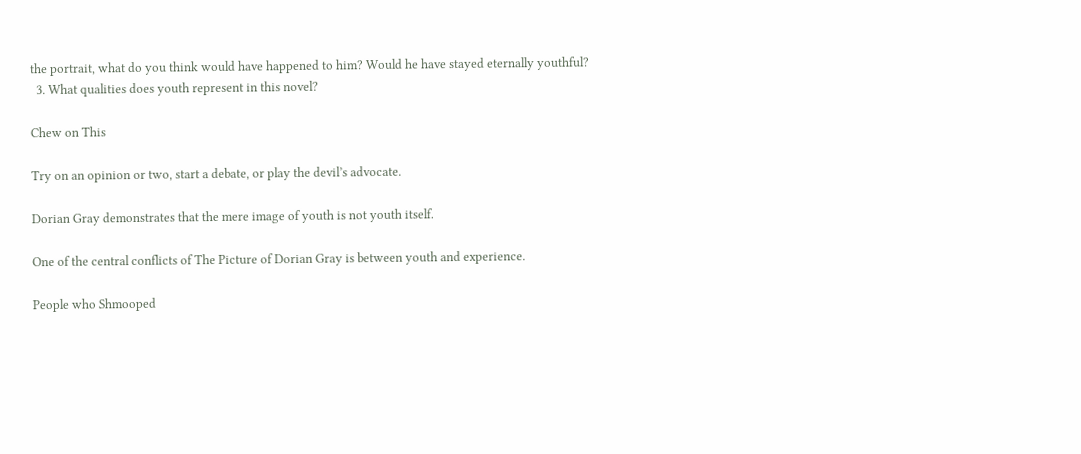the portrait, what do you think would have happened to him? Would he have stayed eternally youthful?
  3. What qualities does youth represent in this novel?

Chew on This

Try on an opinion or two, start a debate, or play the devil’s advocate.

Dorian Gray demonstrates that the mere image of youth is not youth itself.

One of the central conflicts of The Picture of Dorian Gray is between youth and experience.

People who Shmooped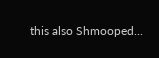this also Shmooped...